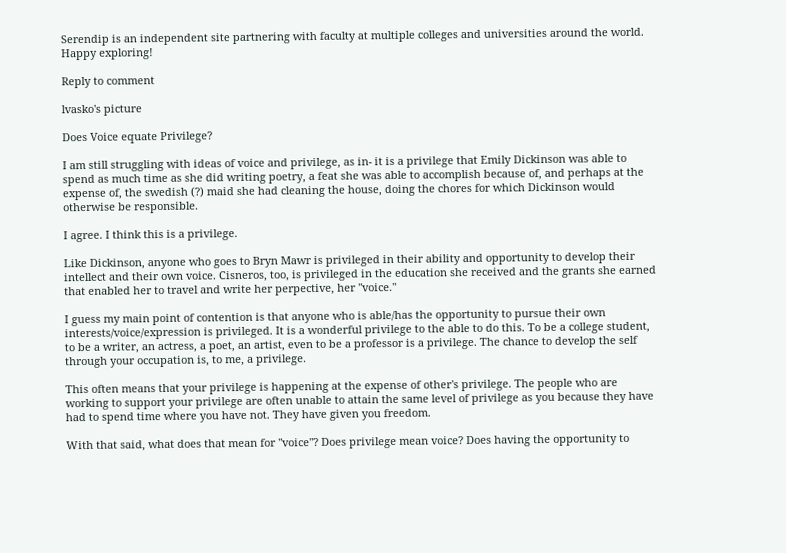Serendip is an independent site partnering with faculty at multiple colleges and universities around the world. Happy exploring!

Reply to comment

lvasko's picture

Does Voice equate Privilege?

I am still struggling with ideas of voice and privilege, as in- it is a privilege that Emily Dickinson was able to spend as much time as she did writing poetry, a feat she was able to accomplish because of, and perhaps at the expense of, the swedish (?) maid she had cleaning the house, doing the chores for which Dickinson would otherwise be responsible.

I agree. I think this is a privilege.

Like Dickinson, anyone who goes to Bryn Mawr is privileged in their ability and opportunity to develop their intellect and their own voice. Cisneros, too, is privileged in the education she received and the grants she earned that enabled her to travel and write her perpective, her "voice."

I guess my main point of contention is that anyone who is able/has the opportunity to pursue their own interests/voice/expression is privileged. It is a wonderful privilege to the able to do this. To be a college student, to be a writer, an actress, a poet, an artist, even to be a professor is a privilege. The chance to develop the self through your occupation is, to me, a privilege.

This often means that your privilege is happening at the expense of other's privilege. The people who are working to support your privilege are often unable to attain the same level of privilege as you because they have had to spend time where you have not. They have given you freedom.

With that said, what does that mean for "voice"? Does privilege mean voice? Does having the opportunity to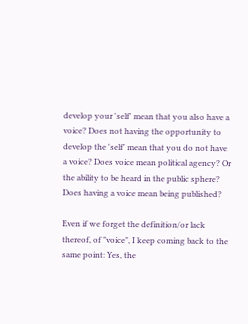develop your 'self' mean that you also have a voice? Does not having the opportunity to develop the 'self' mean that you do not have a voice? Does voice mean political agency? Or the ability to be heard in the public sphere? Does having a voice mean being published?

Even if we forget the definition/or lack thereof, of "voice", I keep coming back to the same point: Yes, the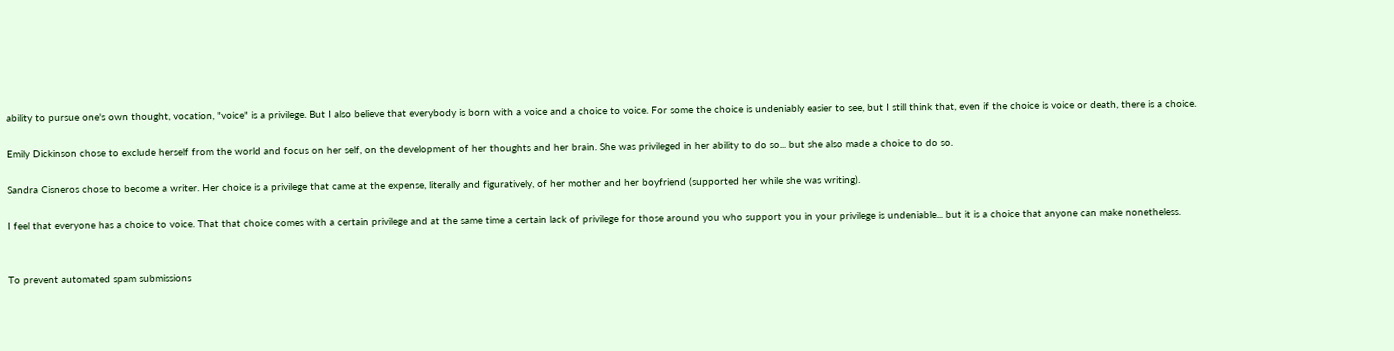ability to pursue one's own thought, vocation, "voice" is a privilege. But I also believe that everybody is born with a voice and a choice to voice. For some the choice is undeniably easier to see, but I still think that, even if the choice is voice or death, there is a choice.

Emily Dickinson chose to exclude herself from the world and focus on her self, on the development of her thoughts and her brain. She was privileged in her ability to do so... but she also made a choice to do so.

Sandra Cisneros chose to become a writer. Her choice is a privilege that came at the expense, literally and figuratively, of her mother and her boyfriend (supported her while she was writing).

I feel that everyone has a choice to voice. That that choice comes with a certain privilege and at the same time a certain lack of privilege for those around you who support you in your privilege is undeniable... but it is a choice that anyone can make nonetheless.


To prevent automated spam submissions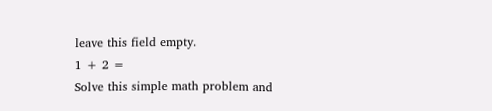leave this field empty.
1 + 2 =
Solve this simple math problem and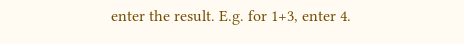enter the result. E.g. for 1+3, enter 4.